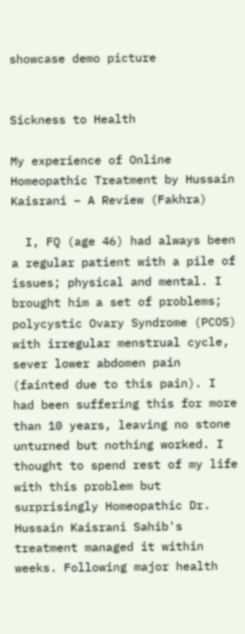showcase demo picture


Sickness to Health

My experience of Online Homeopathic Treatment by Hussain Kaisrani – A Review (Fakhra)

  I, FQ (age 46) had always been a regular patient with a pile of issues; physical and mental. I brought him a set of problems; polycystic Ovary Syndrome (PCOS) with irregular menstrual cycle, sever lower abdomen pain (fainted due to this pain). I had been suffering this for more than 10 years, leaving no stone unturned but nothing worked. I thought to spend rest of my life with this problem but surprisingly Homeopathic Dr. Hussain Kaisrani Sahib's treatment managed it within weeks. Following major health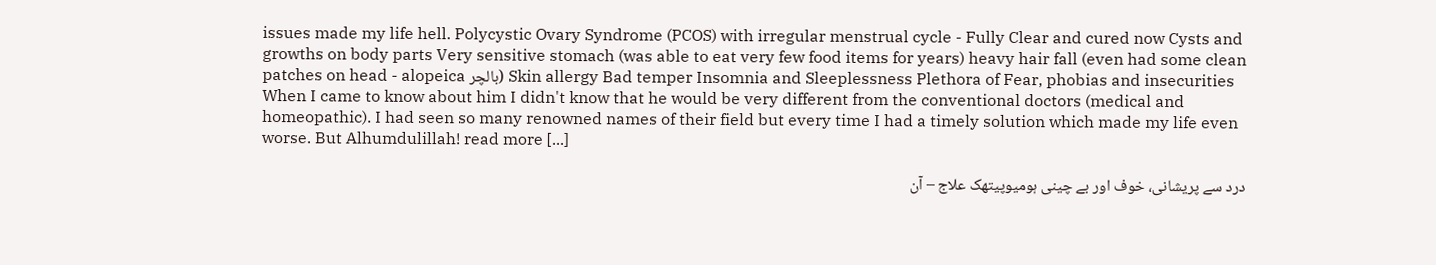issues made my life hell. Polycystic Ovary Syndrome (PCOS) with irregular menstrual cycle - Fully Clear and cured now Cysts and growths on body parts Very sensitive stomach (was able to eat very few food items for years) heavy hair fall (even had some clean patches on head - alopeica بالچر) Skin allergy Bad temper Insomnia and Sleeplessness Plethora of Fear, phobias and insecurities When I came to know about him I didn't know that he would be very different from the conventional doctors (medical and homeopathic). I had seen so many renowned names of their field but every time I had a timely solution which made my life even worse. But Alhumdulillah! read more [...]

درد سے پریشانی، خوف اور بے چینی ہومیوپیتھک علاج – آن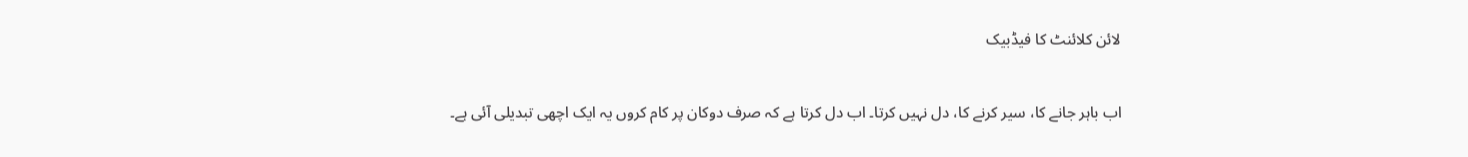لائن کلائنٹ کا فیڈبیک

اب باہر جانے کا، سیر کرنے کا، دل نہیں کرتا۔ اب دل کرتا ہے کہ صرف دوکان پر کام کروں یہ ایک اچھی تبدیلی آئی ہے۔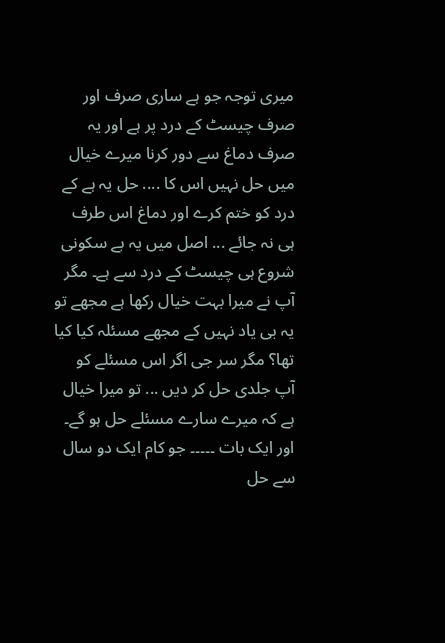میری توجہ جو ہے ساری صرف اور صرف چیسٹ کے درد پر ہے اور یہ صرف دماغ سے دور کرنا میرے خیال میں حل نہیں اس کا .... حل یہ ہے کے درد کو ختم کرے اور دماغ اس طرف ہی نہ جائے ... اصل میں یہ بے سکونی شروع ہی چیسٹ کے درد سے ہے۔ مگر آپ نے میرا بہت خیال رکھا ہے مجھے تو یہ بی یاد نہیں کے مجھے مسئلہ کیا کیا تھا؟ مگر سر جی اگر اس مسئلے کو آپ جلدی حل کر دیں ... تو میرا خیال ہے کہ میرے سارے مسئلے حل ہو گے۔   اور ایک بات ۔۔۔۔۔ جو کام ایک دو سال سے حل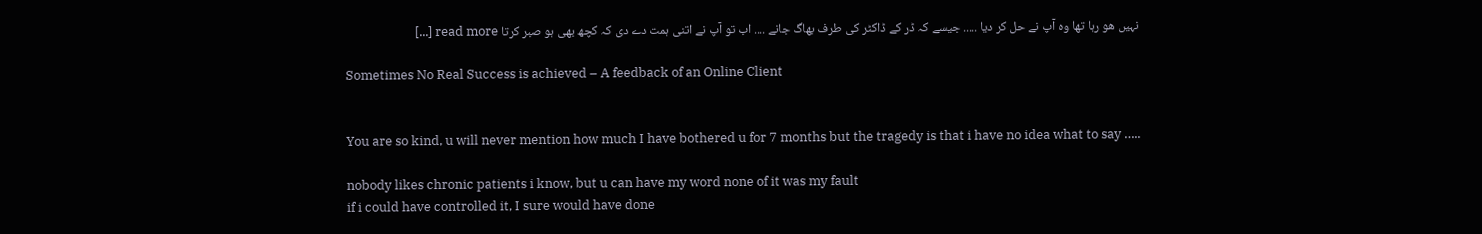نہیں ھو رہا تھا وہ آپ نے حل کر دیا ..... جیسے کہ ڈر کے ڈاکٹر کی طرف بھاگ جانے .... اب تو آپ نے اتنی ہمت دے دی کہ کچھ بھی ہو صبر کرتا read more [...]

Sometimes No Real Success is achieved – A feedback of an Online Client


You are so kind, u will never mention how much I have bothered u for 7 months but the tragedy is that i have no idea what to say …..

nobody likes chronic patients i know, but u can have my word none of it was my fault
if i could have controlled it, I sure would have done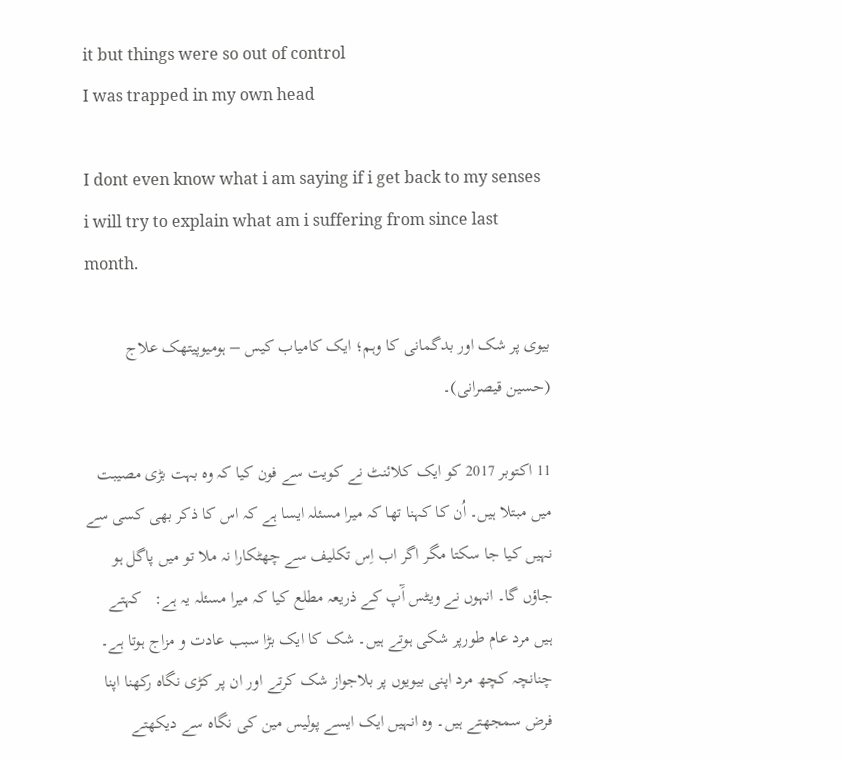it but things were so out of control
I was trapped in my own head

I dont even know what i am saying if i get back to my senses i will try to explain what am i suffering from since last month.

بیوی پر شک اور بدگمانی کا وہم؛ ایک کامیاب کیس – ہومیوپیتھک علاج (حسین قیصرانی)۔

11 اکتوبر 2017 کو ایک کلائنٹ نے کویت سے فون کیا کہ وہ بہت بڑی مصیبت میں مبتلا ہیں۔ اُن کا کہنا تھا کہ میرا مسئلہ ایسا ہے کہ اس کا ذکر بھی کسی سے نہیں کیا جا سکتا مگر اگر اب اِس تکلیف سے چھٹکارا نہ ملا تو میں پاگل ہو جاؤں گا۔ انہوں نے ویٹس آَپ کے ذریعہ مطلع کیا کہ میرا مسئلہ یہ ہے:   کہتے ہیں مرد عام طورپر شکی ہوتے ہیں۔ شک کا ایک بڑا سبب عادت و مزاج ہوتا ہے۔ چنانچہ کچھ مرد اپنی بیویوں پر بلاجواز شک کرتے اور ان پر کڑی نگاہ رکھنا اپنا فرض سمجھتے ہیں۔ وہ انہیں ایک ایسے پولیس مین کی نگاہ سے دیکھتے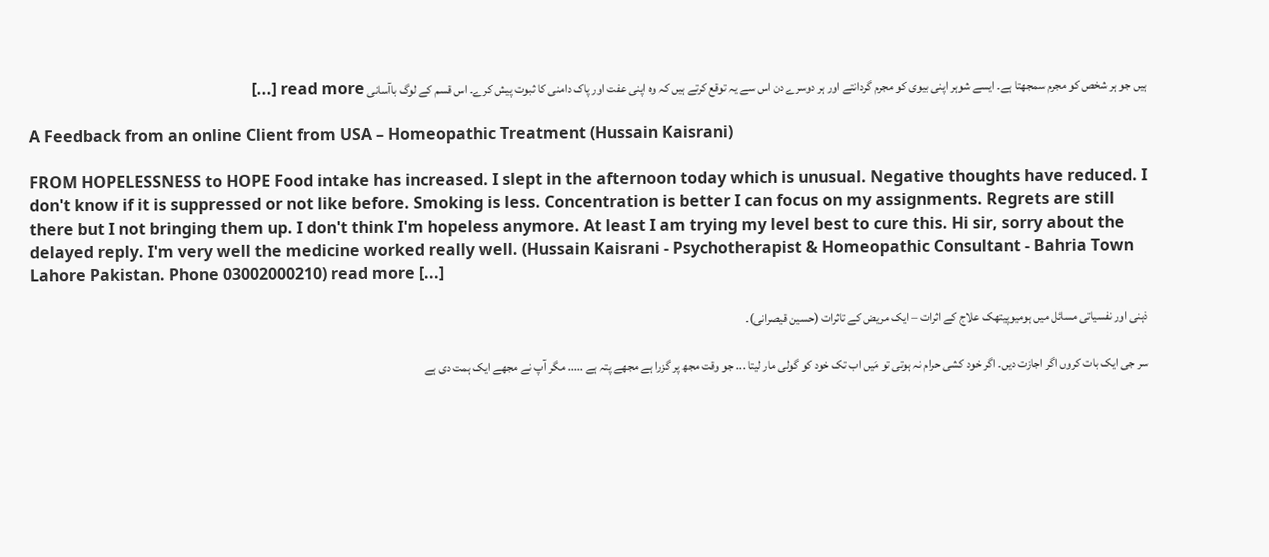ہیں جو ہر شخص کو مجرم سمجھتا ہے۔ ایسے شوہر اپنی بیوی کو مجرم گردانتے اور ہر دوسرے دن اس سے یہ توقع کرتے ہیں کہ وہ اپنی عفت اور پاک دامنی کا ثبوت پیش کرے۔ اس قسم کے لوگ باآسانی read more [...]

A Feedback from an online Client from USA – Homeopathic Treatment (Hussain Kaisrani)

FROM HOPELESSNESS to HOPE Food intake has increased. I slept in the afternoon today which is unusual. Negative thoughts have reduced. I don't know if it is suppressed or not like before. Smoking is less. Concentration is better I can focus on my assignments. Regrets are still there but I not bringing them up. I don't think I'm hopeless anymore. At least I am trying my level best to cure this. Hi sir, sorry about the delayed reply. I'm very well the medicine worked really well. (Hussain Kaisrani - Psychotherapist & Homeopathic Consultant - Bahria Town Lahore Pakistan. Phone 03002000210) read more [...]

ذہنی اور نفسیاتی مسائل میں ہومیوپیتھک علاج کے اثرات – ایک مریض کے تاثرات (حسین قیصرانی)۔

سر جی ایک بات کروں اگر اجازت دیں۔ اگر خود کشی حرام نہ ہوتی تو مَیں اب تک خود کو گولی مار لیتا ... جو وقت مجھ پر گزرا ہے مجھے پتہ ہے ..... مگر آپ نے مجھے ایک ہمت دی ہے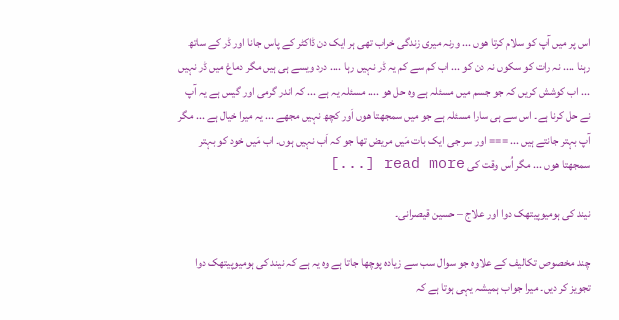اس پر میں آپ کو سلام کرتا ھوں ... ورنہ میری زندگی خراب تھی ہر ایک دن ڈاکٹر کے پاس جانا اور ڈر کے ساتھ رہنا .... نہ رات کو سکوں نہ دن کو ... اب کم سے کم یہ ڈر نہیں رہا .... درد ویسے ہی ہیں مگر دماغ میں ڈر نہیں ... اب کوشش کریں کہ جو جسم میں مسئلہ ہے وہ حل ھو .... مسئلہ یہ ہے ... کہ اندر گرمی اور گیس ہے یہ آپ نے حل کرنا ہے۔ اس سے ہی سارا مسئلہ ہے جو میں سمجھتا ھوں اَور کچھ نہیں مجھے ... یہ میرا خیال ہے ... مگر آپ بہتر جانتے ہیں ... === اور سر جی ایک بات مَیں مریض تھا جو کہ اَب نہیں ہوں۔ اب مَیں خود کو بہتر سمجھتا ھوں ... مگر اُس وقت کی read more [...]

نیند کی ہومیوپیتھک دوا اور علاج – حسین قیصرانی۔

چند مخصوص تکالیف کے علاوہ جو سوال سب سے زیادہ پوچھا جاتا ہے وہ یہ ہے کہ نیند کی ہومیوپیتھک دوا تجویز کر دیں۔ میرا جواب ہمیشہ یہی ہوتا ہے کہ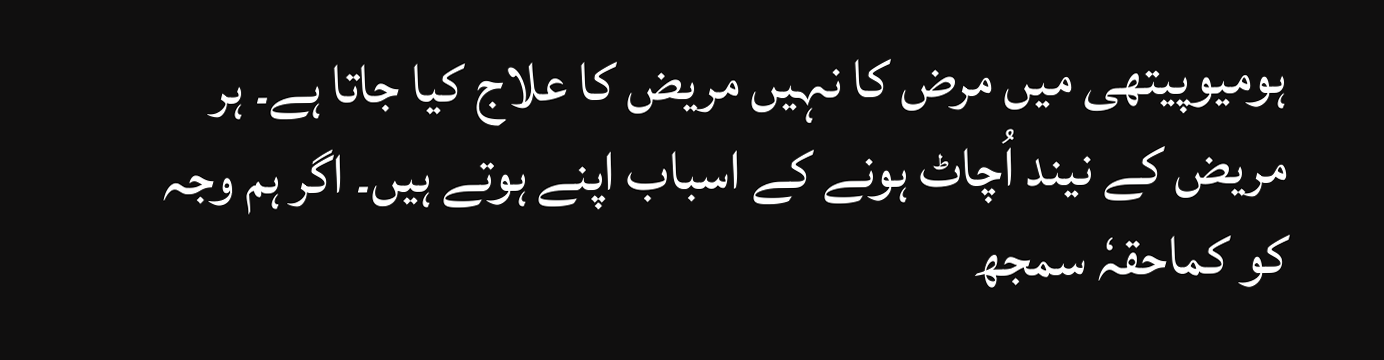ہومیوپیتھی میں مرض کا نہیں مریض کا علاج کیا جاتا ہے۔ ہر مریض کے نیند اُچاٹ ہونے کے اسباب اپنے ہوتے ہیں۔ اگر ہم وجہ کو کماحقہٗ سمجھ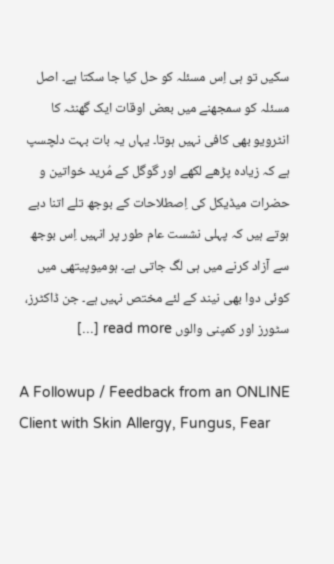سکیں تو ہی اِس مسئلہ کو حل کیا جا سکتا ہے۔ اصل مسئلہ کو سمجھنے میں بعض اوقات ایک گھنٹہ کا انٹرویو بھی کافی نہیں ہوتا۔ یہاں یہ بات بہت دلچسپ ہے کہ زیادہ پڑھے لکھے اور گوگل کے مُرید خواتین و حضرات میڈیکل کی اِصطلاحات کے بوجھ تلے اتنا دبے ہوتے ہیں کہ پہلی نشست عام طور پر انہیں اِس بوجھ سے آزاد کرنے میں ہی لگ جاتی ہے۔ ہومیوپیتھی میں کوئی دوا بھی نیند کے لئے مختص نہیں ہے۔ جن ڈاکٹرز، سٹورز اور کمپنی والوں read more [...]

A Followup / Feedback from an ONLINE Client with Skin Allergy, Fungus, Fear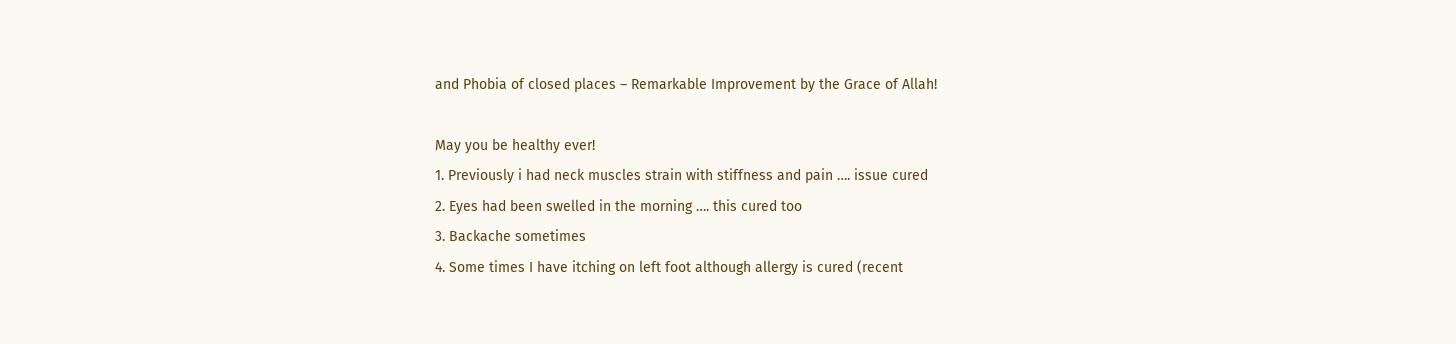and Phobia of closed places – Remarkable Improvement by the Grace of Allah!

May you be healthy ever!
1. Previously i had neck muscles strain with stiffness and pain …. issue cured
2. Eyes had been swelled in the morning …. this cured too
3. Backache sometimes
4. Some times I have itching on left foot although allergy is cured (recent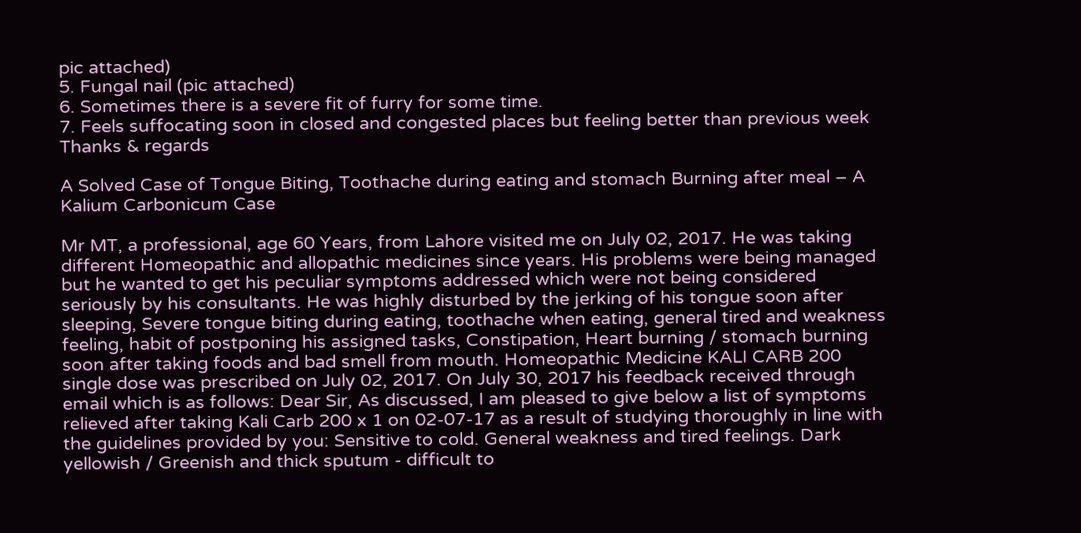pic attached)
5. Fungal nail (pic attached)
6. Sometimes there is a severe fit of furry for some time.
7. Feels suffocating soon in closed and congested places but feeling better than previous week
Thanks & regards

A Solved Case of Tongue Biting, Toothache during eating and stomach Burning after meal – A Kalium Carbonicum Case

Mr MT, a professional, age 60 Years, from Lahore visited me on July 02, 2017. He was taking different Homeopathic and allopathic medicines since years. His problems were being managed but he wanted to get his peculiar symptoms addressed which were not being considered seriously by his consultants. He was highly disturbed by the jerking of his tongue soon after sleeping, Severe tongue biting during eating, toothache when eating, general tired and weakness feeling, habit of postponing his assigned tasks, Constipation, Heart burning / stomach burning soon after taking foods and bad smell from mouth. Homeopathic Medicine KALI CARB 200 single dose was prescribed on July 02, 2017. On July 30, 2017 his feedback received through email which is as follows: Dear Sir, As discussed, I am pleased to give below a list of symptoms relieved after taking Kali Carb 200 x 1 on 02-07-17 as a result of studying thoroughly in line with the guidelines provided by you: Sensitive to cold. General weakness and tired feelings. Dark yellowish / Greenish and thick sputum - difficult to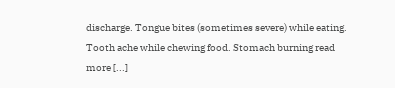discharge. Tongue bites (sometimes severe) while eating. Tooth ache while chewing food. Stomach burning read more [...]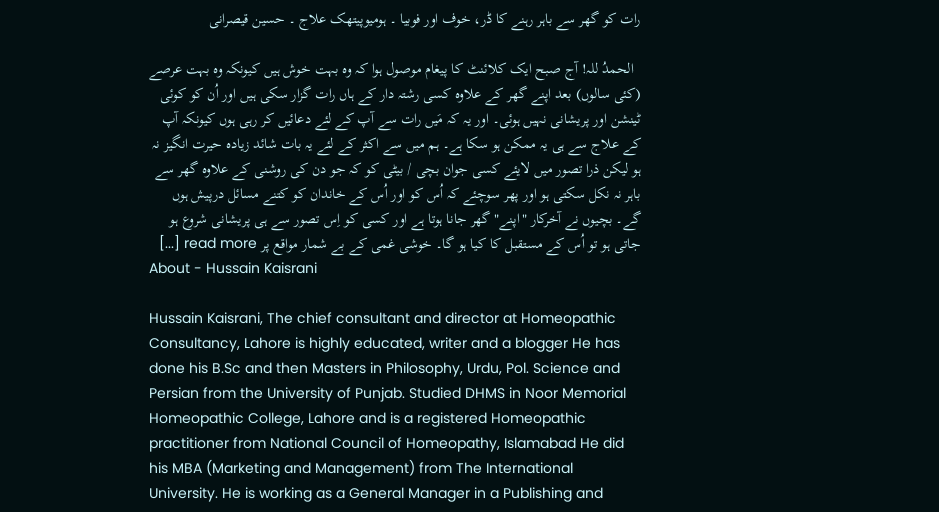رات کو گھر سے باہر رہنے کا ڈر، خوف اور فوبیا ۔ ہومیوپیتھک علاج ۔ حسین قیصرانی

  الحمدُ للہ! آج صبح ایک کلائنٹ کا پیغام موصول ہوا کہ وہ بہت خوش ہیں کیونکہ وہ بہت عرصے (کئی سالوں) بعد اپنے گھر کے علاوہ کسی رشتہ دار کے ہاں رات گزار سکی ہیں اور اُن کو کوئی ٹینشن اور پریشانی نہیں ہوئی۔ اور یہ کہ مَیں رات سے آپ کے لئے دعائیں کر رہی ہوں کیونکہ آپ کے علاج سے ہی یہ ممکن ہو سکا ہے۔ ہم میں سے اکثر کے لئے یہ بات شائد زیادہ حیرت انگیز نہ ہو لیکن ذرا تصور میں لایئے کسی جوان بچی / بیٹی کو کہ جو دن کی روشنی کے علاوہ گھر سے باہر نہ نکل سکتی ہو اور پھر سوچئے کہ اُس کو اور اُس کے خاندان کو کتنے مسائل درپیش ہوں گے۔ بچیوں نے آخرکار "اپنے" گھر جانا ہوتا ہے اور کسی کو اِس تصور سے ہی پریشانی شروع ہو جاتی ہو تو اُس کے مستقبل کا کیا ہو گا۔ خوشی غمی کے بے شمار مواقع پر read more [...]
About - Hussain Kaisrani

Hussain Kaisrani, The chief consultant and director at Homeopathic Consultancy, Lahore is highly educated, writer and a blogger He has done his B.Sc and then Masters in Philosophy, Urdu, Pol. Science and Persian from the University of Punjab. Studied DHMS in Noor Memorial Homeopathic College, Lahore and is a registered Homeopathic practitioner from National Council of Homeopathy, Islamabad He did his MBA (Marketing and Management) from The International University. He is working as a General Manager in a Publishing and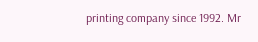printing company since 1992. Mr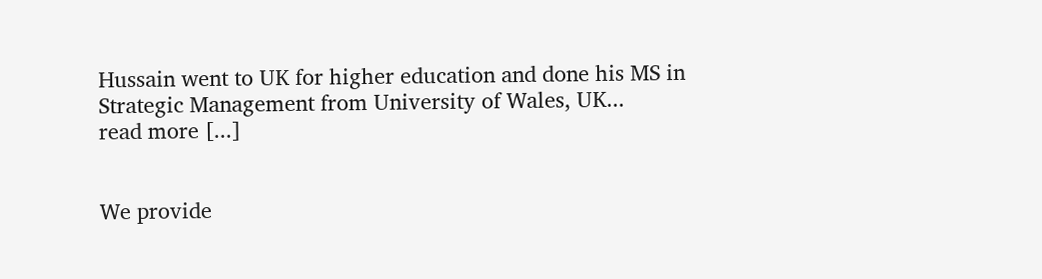Hussain went to UK for higher education and done his MS in Strategic Management from University of Wales, UK...
read more [...]


We provide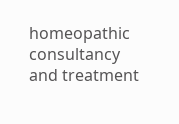homeopathic consultancy and treatment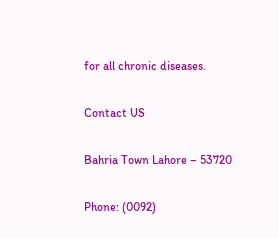for all chronic diseases.

Contact US

Bahria Town Lahore – 53720

Phone: (0092)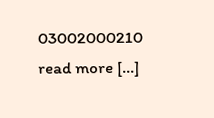03002000210
read more [...]